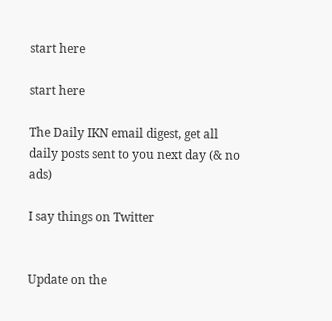start here

start here

The Daily IKN email digest, get all daily posts sent to you next day (& no ads)

I say things on Twitter


Update on the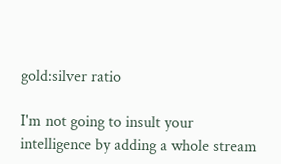gold:silver ratio

I'm not going to insult your intelligence by adding a whole stream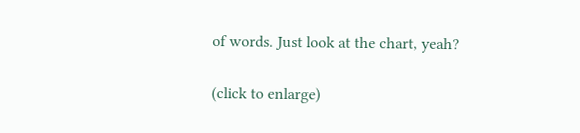of words. Just look at the chart, yeah?

(click to enlarge)